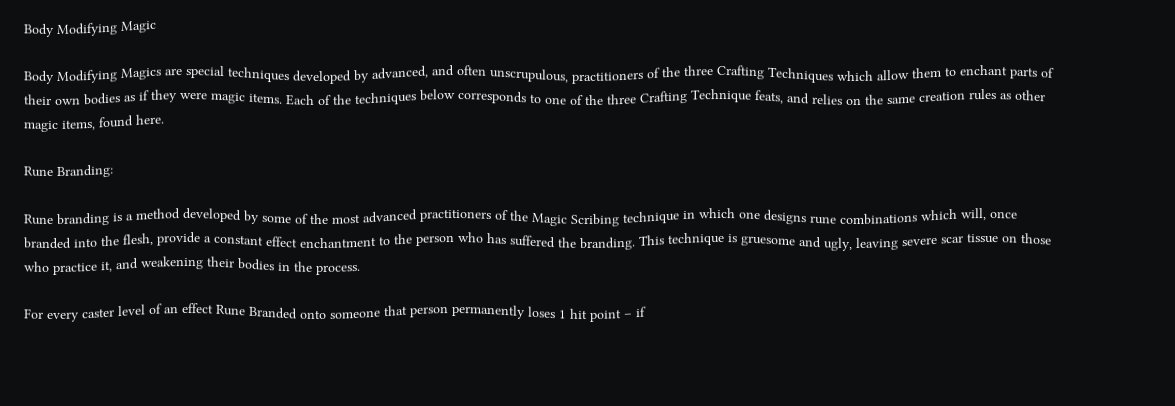Body Modifying Magic

Body Modifying Magics are special techniques developed by advanced, and often unscrupulous, practitioners of the three Crafting Techniques which allow them to enchant parts of their own bodies as if they were magic items. Each of the techniques below corresponds to one of the three Crafting Technique feats, and relies on the same creation rules as other magic items, found here.

Rune Branding:

Rune branding is a method developed by some of the most advanced practitioners of the Magic Scribing technique in which one designs rune combinations which will, once branded into the flesh, provide a constant effect enchantment to the person who has suffered the branding. This technique is gruesome and ugly, leaving severe scar tissue on those who practice it, and weakening their bodies in the process.

For every caster level of an effect Rune Branded onto someone that person permanently loses 1 hit point – if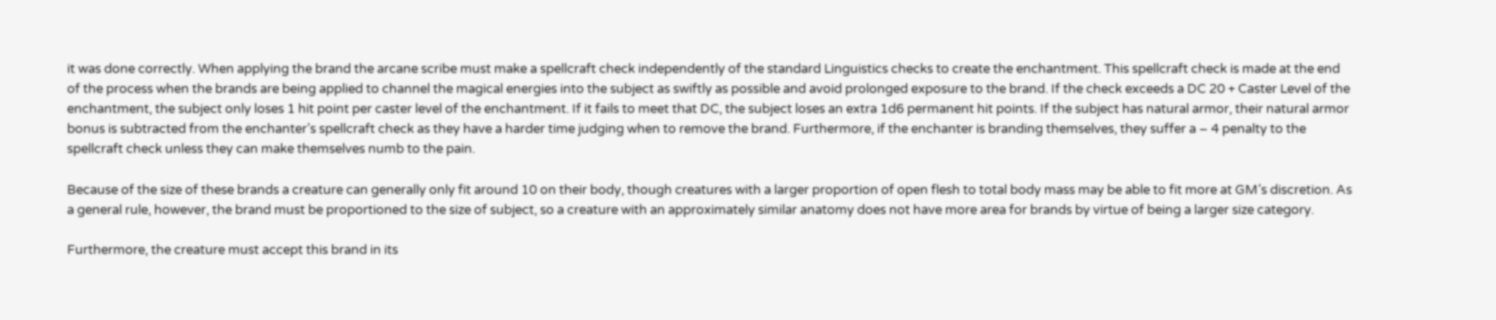it was done correctly. When applying the brand the arcane scribe must make a spellcraft check independently of the standard Linguistics checks to create the enchantment. This spellcraft check is made at the end of the process when the brands are being applied to channel the magical energies into the subject as swiftly as possible and avoid prolonged exposure to the brand. If the check exceeds a DC 20 + Caster Level of the enchantment, the subject only loses 1 hit point per caster level of the enchantment. If it fails to meet that DC, the subject loses an extra 1d6 permanent hit points. If the subject has natural armor, their natural armor bonus is subtracted from the enchanter’s spellcraft check as they have a harder time judging when to remove the brand. Furthermore, if the enchanter is branding themselves, they suffer a – 4 penalty to the spellcraft check unless they can make themselves numb to the pain.

Because of the size of these brands a creature can generally only fit around 10 on their body, though creatures with a larger proportion of open flesh to total body mass may be able to fit more at GM’s discretion. As a general rule, however, the brand must be proportioned to the size of subject, so a creature with an approximately similar anatomy does not have more area for brands by virtue of being a larger size category.

Furthermore, the creature must accept this brand in its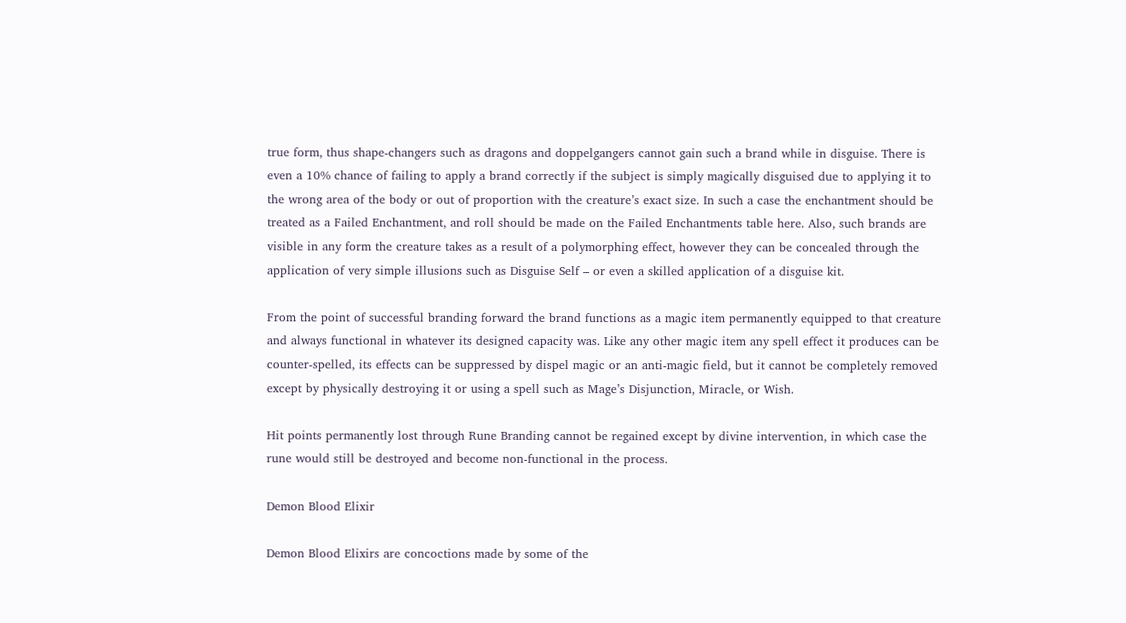true form, thus shape-changers such as dragons and doppelgangers cannot gain such a brand while in disguise. There is even a 10% chance of failing to apply a brand correctly if the subject is simply magically disguised due to applying it to the wrong area of the body or out of proportion with the creature’s exact size. In such a case the enchantment should be treated as a Failed Enchantment, and roll should be made on the Failed Enchantments table here. Also, such brands are visible in any form the creature takes as a result of a polymorphing effect, however they can be concealed through the application of very simple illusions such as Disguise Self – or even a skilled application of a disguise kit.

From the point of successful branding forward the brand functions as a magic item permanently equipped to that creature and always functional in whatever its designed capacity was. Like any other magic item any spell effect it produces can be counter-spelled, its effects can be suppressed by dispel magic or an anti-magic field, but it cannot be completely removed except by physically destroying it or using a spell such as Mage’s Disjunction, Miracle, or Wish.

Hit points permanently lost through Rune Branding cannot be regained except by divine intervention, in which case the rune would still be destroyed and become non-functional in the process.

Demon Blood Elixir

Demon Blood Elixirs are concoctions made by some of the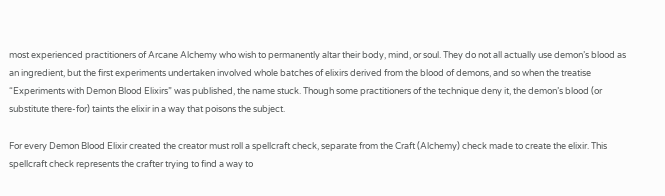most experienced practitioners of Arcane Alchemy who wish to permanently altar their body, mind, or soul. They do not all actually use demon’s blood as an ingredient, but the first experiments undertaken involved whole batches of elixirs derived from the blood of demons, and so when the treatise “Experiments with Demon Blood Elixirs” was published, the name stuck. Though some practitioners of the technique deny it, the demon’s blood (or substitute there-for) taints the elixir in a way that poisons the subject.

For every Demon Blood Elixir created the creator must roll a spellcraft check, separate from the Craft (Alchemy) check made to create the elixir. This spellcraft check represents the crafter trying to find a way to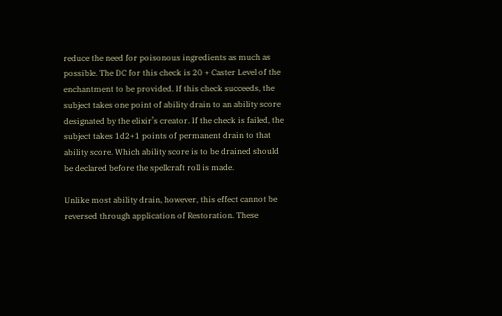reduce the need for poisonous ingredients as much as possible. The DC for this check is 20 + Caster Level of the enchantment to be provided. If this check succeeds, the subject takes one point of ability drain to an ability score designated by the elixir’s creator. If the check is failed, the subject takes 1d2+1 points of permanent drain to that ability score. Which ability score is to be drained should be declared before the spellcraft roll is made.

Unlike most ability drain, however, this effect cannot be reversed through application of Restoration. These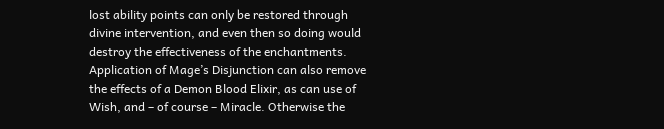lost ability points can only be restored through divine intervention, and even then so doing would destroy the effectiveness of the enchantments. Application of Mage’s Disjunction can also remove the effects of a Demon Blood Elixir, as can use of Wish, and – of course – Miracle. Otherwise the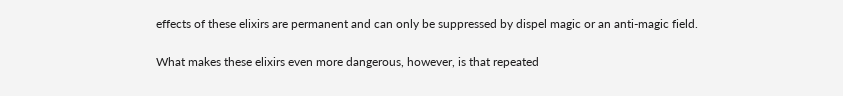effects of these elixirs are permanent and can only be suppressed by dispel magic or an anti-magic field.

What makes these elixirs even more dangerous, however, is that repeated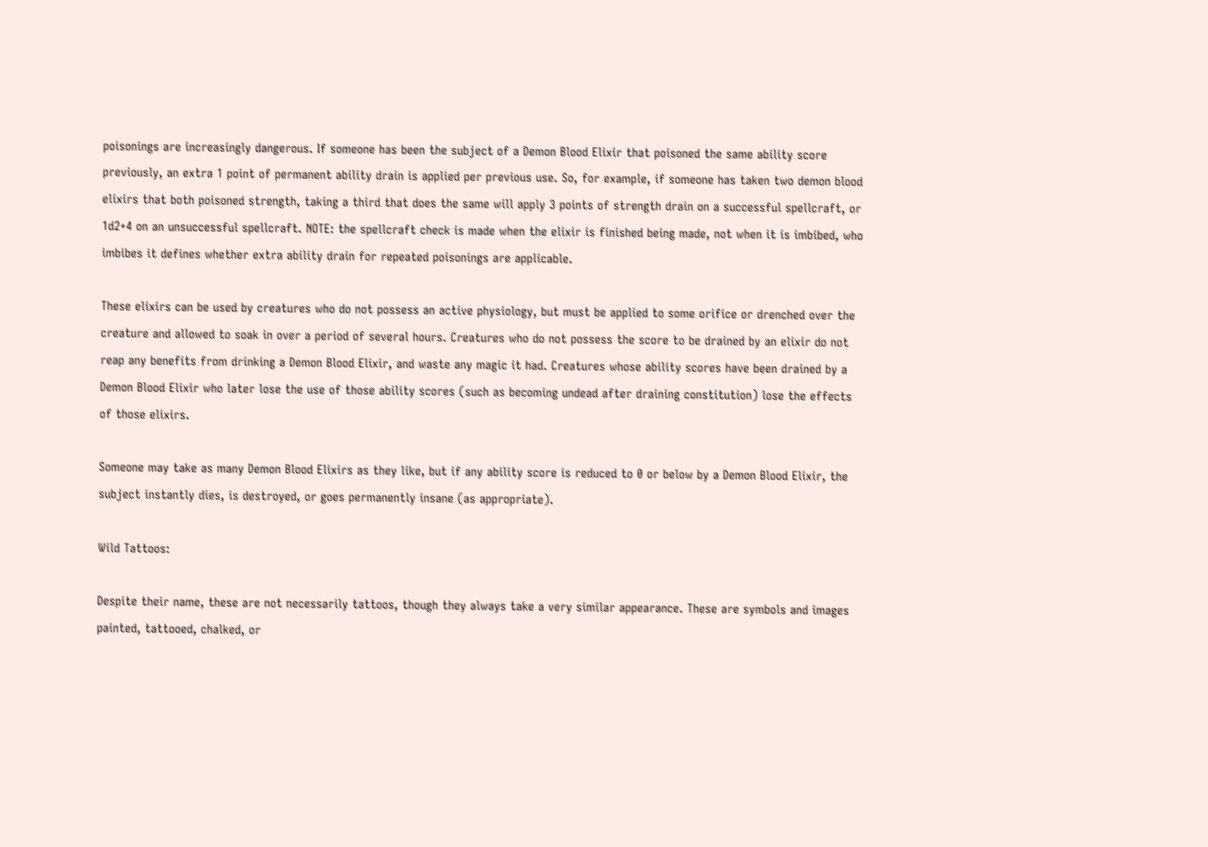poisonings are increasingly dangerous. If someone has been the subject of a Demon Blood Elixir that poisoned the same ability score previously, an extra 1 point of permanent ability drain is applied per previous use. So, for example, if someone has taken two demon blood elixirs that both poisoned strength, taking a third that does the same will apply 3 points of strength drain on a successful spellcraft, or 1d2+4 on an unsuccessful spellcraft. NOTE: the spellcraft check is made when the elixir is finished being made, not when it is imbibed, who imbibes it defines whether extra ability drain for repeated poisonings are applicable.

These elixirs can be used by creatures who do not possess an active physiology, but must be applied to some orifice or drenched over the creature and allowed to soak in over a period of several hours. Creatures who do not possess the score to be drained by an elixir do not reap any benefits from drinking a Demon Blood Elixir, and waste any magic it had. Creatures whose ability scores have been drained by a Demon Blood Elixir who later lose the use of those ability scores (such as becoming undead after draining constitution) lose the effects of those elixirs.

Someone may take as many Demon Blood Elixirs as they like, but if any ability score is reduced to 0 or below by a Demon Blood Elixir, the subject instantly dies, is destroyed, or goes permanently insane (as appropriate).

Wild Tattoos:

Despite their name, these are not necessarily tattoos, though they always take a very similar appearance. These are symbols and images painted, tattooed, chalked, or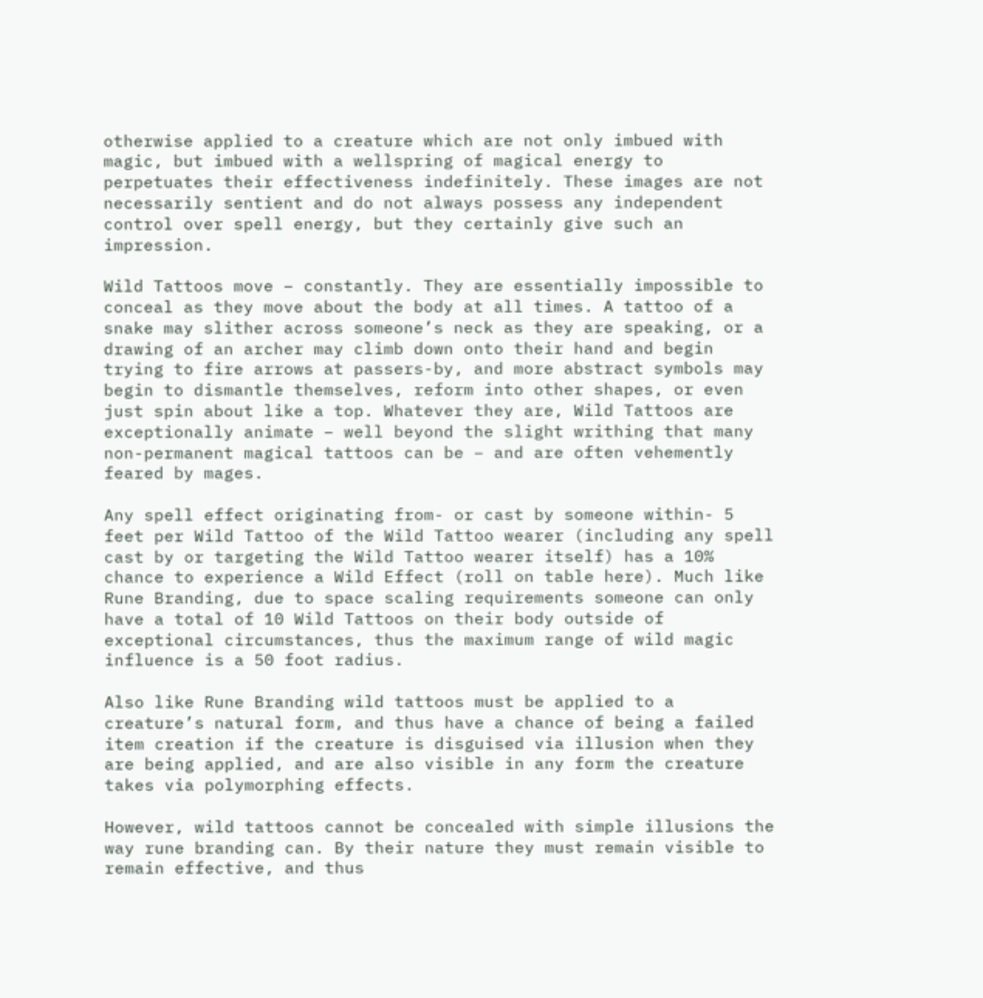otherwise applied to a creature which are not only imbued with magic, but imbued with a wellspring of magical energy to perpetuates their effectiveness indefinitely. These images are not necessarily sentient and do not always possess any independent control over spell energy, but they certainly give such an impression.

Wild Tattoos move – constantly. They are essentially impossible to conceal as they move about the body at all times. A tattoo of a snake may slither across someone’s neck as they are speaking, or a drawing of an archer may climb down onto their hand and begin trying to fire arrows at passers-by, and more abstract symbols may begin to dismantle themselves, reform into other shapes, or even just spin about like a top. Whatever they are, Wild Tattoos are exceptionally animate – well beyond the slight writhing that many non-permanent magical tattoos can be – and are often vehemently feared by mages.

Any spell effect originating from- or cast by someone within- 5 feet per Wild Tattoo of the Wild Tattoo wearer (including any spell cast by or targeting the Wild Tattoo wearer itself) has a 10% chance to experience a Wild Effect (roll on table here). Much like Rune Branding, due to space scaling requirements someone can only have a total of 10 Wild Tattoos on their body outside of exceptional circumstances, thus the maximum range of wild magic influence is a 50 foot radius.

Also like Rune Branding wild tattoos must be applied to a creature’s natural form, and thus have a chance of being a failed item creation if the creature is disguised via illusion when they are being applied, and are also visible in any form the creature takes via polymorphing effects.

However, wild tattoos cannot be concealed with simple illusions the way rune branding can. By their nature they must remain visible to remain effective, and thus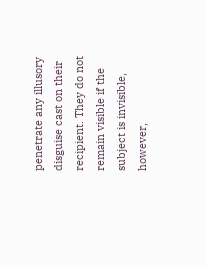penetrate any illusory disguise cast on their recipient. They do not remain visible if the subject is invisible, however,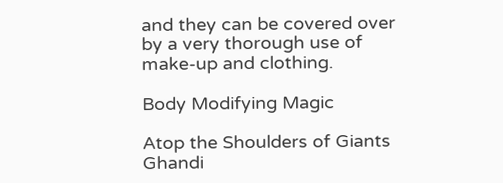and they can be covered over by a very thorough use of make-up and clothing.

Body Modifying Magic

Atop the Shoulders of Giants Ghandi